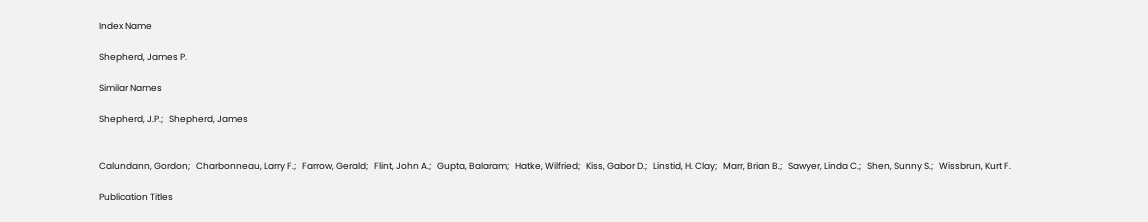Index Name

Shepherd, James P.

Similar Names

Shepherd, J.P.;   Shepherd, James


Calundann, Gordon;   Charbonneau, Larry F.;   Farrow, Gerald;   Flint, John A.;   Gupta, Balaram;   Hatke, Wilfried;   Kiss, Gabor D.;   Linstid, H. Clay;   Marr, Brian B.;   Sawyer, Linda C.;   Shen, Sunny S.;   Wissbrun, Kurt F.

Publication Titles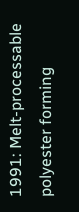1991: Melt-processable polyester forming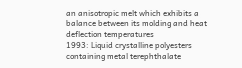an anisotropic melt which exhibits a balance between its molding and heat deflection temperatures
1993: Liquid crystalline polyesters containing metal terephthalate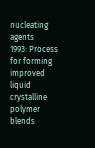nucleating agents
1993: Process for forming improved liquid crystalline polymer blends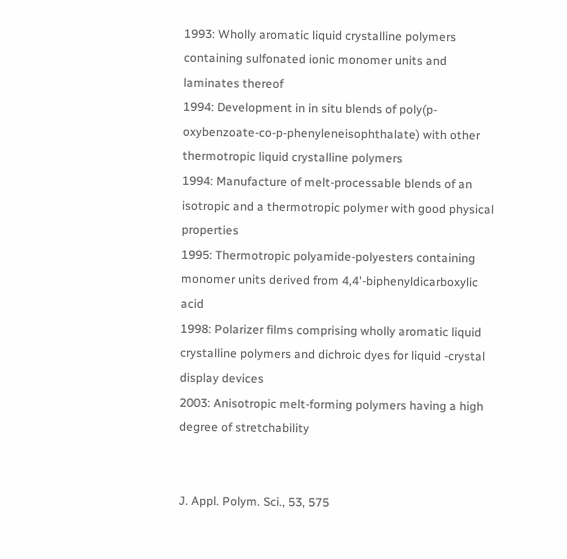1993: Wholly aromatic liquid crystalline polymers containing sulfonated ionic monomer units and laminates thereof
1994: Development in in situ blends of poly(p-oxybenzoate-co-p-phenyleneisophthalate) with other thermotropic liquid crystalline polymers
1994: Manufacture of melt-processable blends of an isotropic and a thermotropic polymer with good physical properties
1995: Thermotropic polyamide-polyesters containing monomer units derived from 4,4'-biphenyldicarboxylic acid
1998: Polarizer films comprising wholly aromatic liquid crystalline polymers and dichroic dyes for liquid -crystal display devices
2003: Anisotropic melt-forming polymers having a high degree of stretchability


J. Appl. Polym. Sci., 53, 575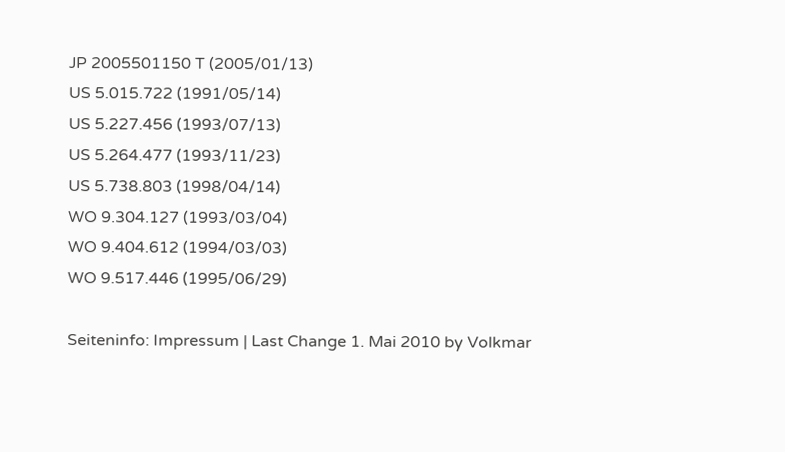JP 2005501150 T (2005/01/13)
US 5.015.722 (1991/05/14)
US 5.227.456 (1993/07/13)
US 5.264.477 (1993/11/23)
US 5.738.803 (1998/04/14)
WO 9.304.127 (1993/03/04)
WO 9.404.612 (1994/03/03)
WO 9.517.446 (1995/06/29)

Seiteninfo: Impressum | Last Change 1. Mai 2010 by Volkmar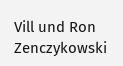Vill und Ron Zenczykowski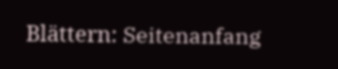Blättern: Seitenanfang